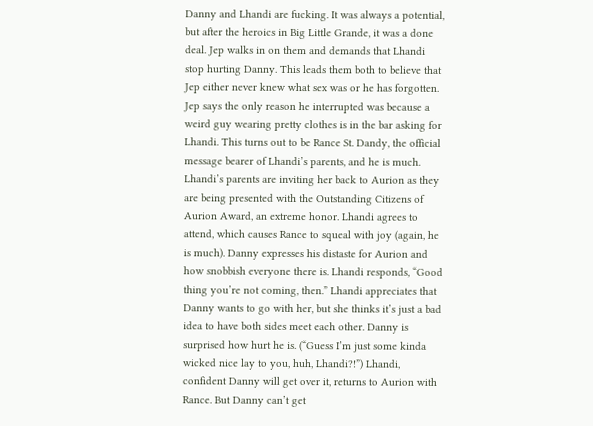Danny and Lhandi are fucking. It was always a potential, but after the heroics in Big Little Grande, it was a done deal. Jep walks in on them and demands that Lhandi stop hurting Danny. This leads them both to believe that Jep either never knew what sex was or he has forgotten. Jep says the only reason he interrupted was because a weird guy wearing pretty clothes is in the bar asking for Lhandi. This turns out to be Rance St. Dandy, the official message bearer of Lhandi’s parents, and he is much. Lhandi’s parents are inviting her back to Aurion as they are being presented with the Outstanding Citizens of Aurion Award, an extreme honor. Lhandi agrees to attend, which causes Rance to squeal with joy (again, he is much). Danny expresses his distaste for Aurion and how snobbish everyone there is. Lhandi responds, “Good thing you’re not coming, then.” Lhandi appreciates that Danny wants to go with her, but she thinks it’s just a bad idea to have both sides meet each other. Danny is surprised how hurt he is. (“Guess I’m just some kinda wicked nice lay to you, huh, Lhandi?!”) Lhandi, confident Danny will get over it, returns to Aurion with Rance. But Danny can’t get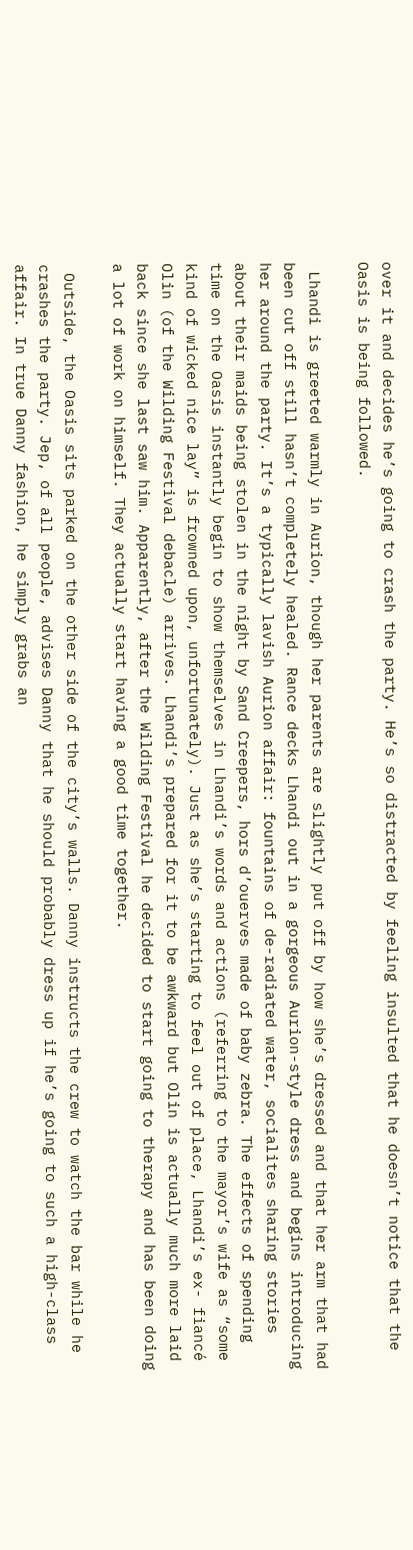over it and decides he’s going to crash the party. He’s so distracted by feeling insulted that he doesn’t notice that the Oasis is being followed.

 Lhandi is greeted warmly in Aurion, though her parents are slightly put off by how she’s dressed and that her arm that had been cut off still hasn’t completely healed. Rance decks Lhandi out in a gorgeous Aurion-style dress and begins introducing her around the party. It’s a typically lavish Aurion affair: fountains of de-radiated water, socialites sharing stories about their maids being stolen in the night by Sand Creepers, hors d’ouerves made of baby zebra. The effects of spending time on the Oasis instantly begin to show themselves in Lhandi’s words and actions (referring to the mayor’s wife as “some kind of wicked nice lay” is frowned upon, unfortunately). Just as she’s starting to feel out of place, Lhandi’s ex- fiancé Olin (of the Wilding Festival debacle) arrives. Lhandi’s prepared for it to be awkward but Olin is actually much more laid back since she last saw him. Apparently, after the Wilding Festival he decided to start going to therapy and has been doing a lot of work on himself. They actually start having a good time together.

 Outside, the Oasis sits parked on the other side of the city’s walls. Danny instructs the crew to watch the bar while he crashes the party. Jep, of all people, advises Danny that he should probably dress up if he’s going to such a high-class affair. In true Danny fashion, he simply grabs an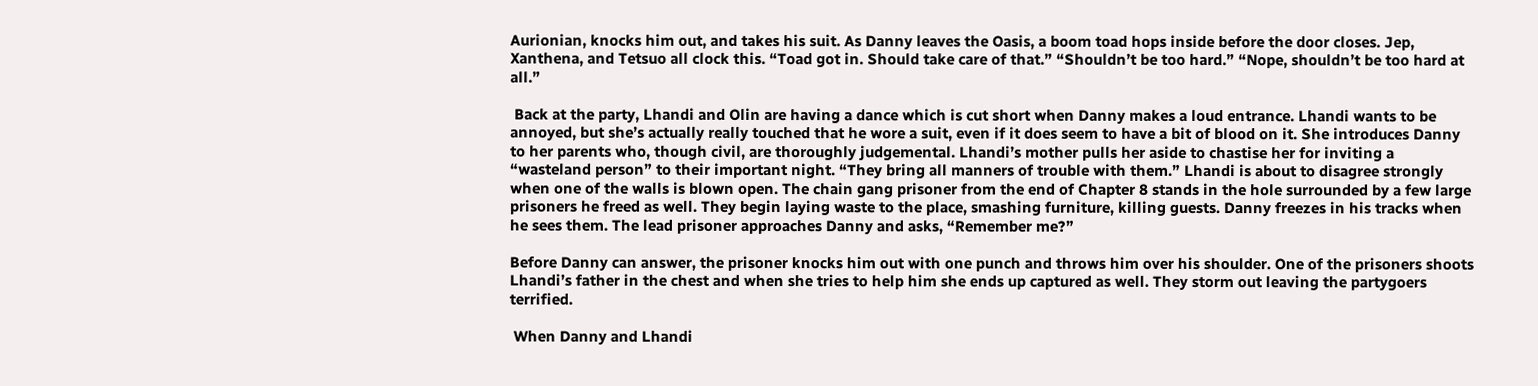Aurionian, knocks him out, and takes his suit. As Danny leaves the Oasis, a boom toad hops inside before the door closes. Jep, Xanthena, and Tetsuo all clock this. “Toad got in. Should take care of that.” “Shouldn’t be too hard.” “Nope, shouldn’t be too hard at all.”

 Back at the party, Lhandi and Olin are having a dance which is cut short when Danny makes a loud entrance. Lhandi wants to be annoyed, but she’s actually really touched that he wore a suit, even if it does seem to have a bit of blood on it. She introduces Danny to her parents who, though civil, are thoroughly judgemental. Lhandi’s mother pulls her aside to chastise her for inviting a “wasteland person” to their important night. “They bring all manners of trouble with them.” Lhandi is about to disagree strongly when one of the walls is blown open. The chain gang prisoner from the end of Chapter 8 stands in the hole surrounded by a few large prisoners he freed as well. They begin laying waste to the place, smashing furniture, killing guests. Danny freezes in his tracks when he sees them. The lead prisoner approaches Danny and asks, “Remember me?”

Before Danny can answer, the prisoner knocks him out with one punch and throws him over his shoulder. One of the prisoners shoots Lhandi’s father in the chest and when she tries to help him she ends up captured as well. They storm out leaving the partygoers terrified.

 When Danny and Lhandi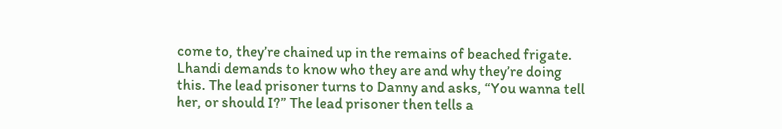come to, they’re chained up in the remains of beached frigate. Lhandi demands to know who they are and why they’re doing this. The lead prisoner turns to Danny and asks, “You wanna tell her, or should I?” The lead prisoner then tells a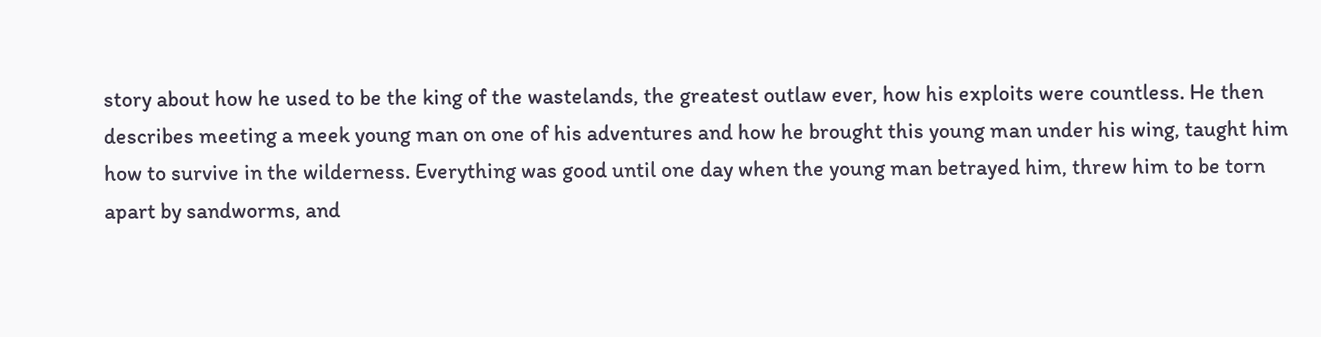story about how he used to be the king of the wastelands, the greatest outlaw ever, how his exploits were countless. He then describes meeting a meek young man on one of his adventures and how he brought this young man under his wing, taught him how to survive in the wilderness. Everything was good until one day when the young man betrayed him, threw him to be torn apart by sandworms, and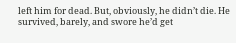left him for dead. But, obviously, he didn’t die. He survived, barely, and swore he’d get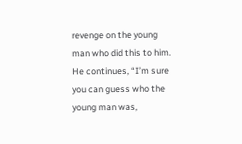revenge on the young man who did this to him. He continues, “I’m sure you can guess who the young man was,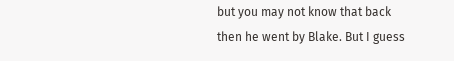but you may not know that back then he went by Blake. But I guess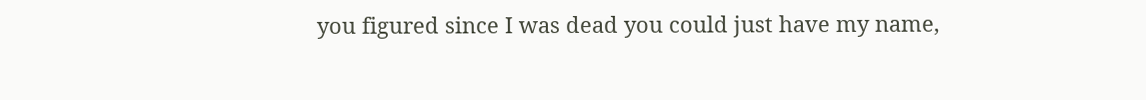you figured since I was dead you could just have my name,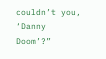couldn’t you, ‘Danny Doom’?”